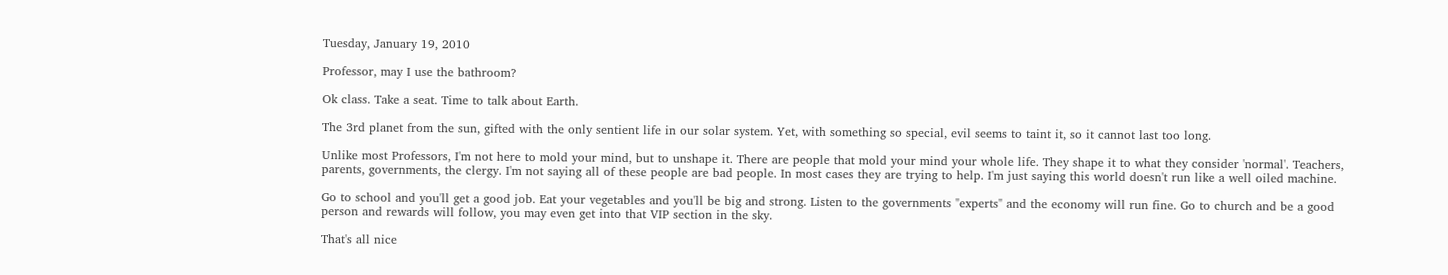Tuesday, January 19, 2010

Professor, may I use the bathroom?

Ok class. Take a seat. Time to talk about Earth.

The 3rd planet from the sun, gifted with the only sentient life in our solar system. Yet, with something so special, evil seems to taint it, so it cannot last too long.

Unlike most Professors, I'm not here to mold your mind, but to unshape it. There are people that mold your mind your whole life. They shape it to what they consider 'normal'. Teachers, parents, governments, the clergy. I'm not saying all of these people are bad people. In most cases they are trying to help. I'm just saying this world doesn't run like a well oiled machine.

Go to school and you'll get a good job. Eat your vegetables and you'll be big and strong. Listen to the governments "experts" and the economy will run fine. Go to church and be a good person and rewards will follow, you may even get into that VIP section in the sky.

That's all nice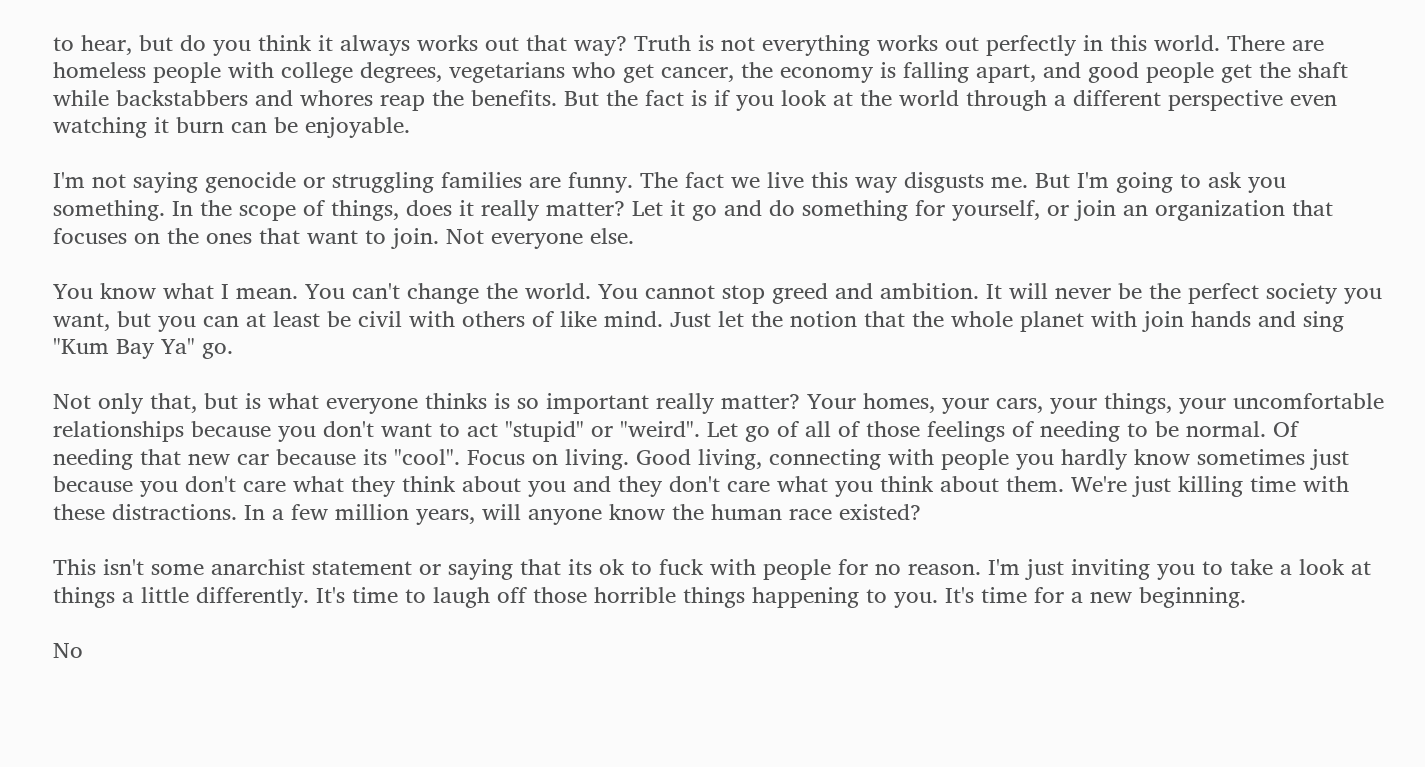to hear, but do you think it always works out that way? Truth is not everything works out perfectly in this world. There are homeless people with college degrees, vegetarians who get cancer, the economy is falling apart, and good people get the shaft while backstabbers and whores reap the benefits. But the fact is if you look at the world through a different perspective even watching it burn can be enjoyable.

I'm not saying genocide or struggling families are funny. The fact we live this way disgusts me. But I'm going to ask you something. In the scope of things, does it really matter? Let it go and do something for yourself, or join an organization that focuses on the ones that want to join. Not everyone else.

You know what I mean. You can't change the world. You cannot stop greed and ambition. It will never be the perfect society you want, but you can at least be civil with others of like mind. Just let the notion that the whole planet with join hands and sing "Kum Bay Ya" go.

Not only that, but is what everyone thinks is so important really matter? Your homes, your cars, your things, your uncomfortable relationships because you don't want to act "stupid" or "weird". Let go of all of those feelings of needing to be normal. Of needing that new car because its "cool". Focus on living. Good living, connecting with people you hardly know sometimes just because you don't care what they think about you and they don't care what you think about them. We're just killing time with these distractions. In a few million years, will anyone know the human race existed?

This isn't some anarchist statement or saying that its ok to fuck with people for no reason. I'm just inviting you to take a look at things a little differently. It's time to laugh off those horrible things happening to you. It's time for a new beginning.

No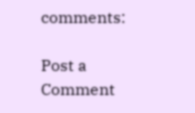comments:

Post a Comment